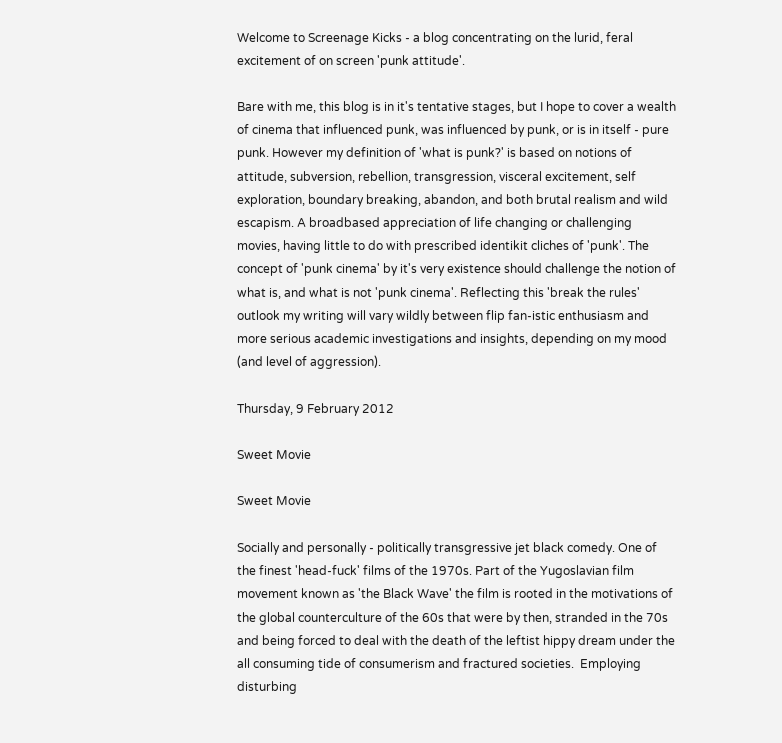Welcome to Screenage Kicks - a blog concentrating on the lurid, feral excitement of on screen 'punk attitude'.

Bare with me, this blog is in it's tentative stages, but I hope to cover a wealth of cinema that influenced punk, was influenced by punk, or is in itself - pure punk. However my definition of 'what is punk?' is based on notions of attitude, subversion, rebellion, transgression, visceral excitement, self exploration, boundary breaking, abandon, and both brutal realism and wild escapism. A broadbased appreciation of life changing or challenging movies, having little to do with prescribed identikit cliches of 'punk'. The concept of 'punk cinema' by it's very existence should challenge the notion of what is, and what is not 'punk cinema'. Reflecting this 'break the rules' outlook my writing will vary wildly between flip fan-istic enthusiasm and more serious academic investigations and insights, depending on my mood (and level of aggression).

Thursday, 9 February 2012

Sweet Movie

Sweet Movie

Socially and personally - politically transgressive jet black comedy. One of the finest 'head-fuck' films of the 1970s. Part of the Yugoslavian film movement known as 'the Black Wave' the film is rooted in the motivations of the global counterculture of the 60s that were by then, stranded in the 70s and being forced to deal with the death of the leftist hippy dream under the all consuming tide of consumerism and fractured societies.  Employing disturbing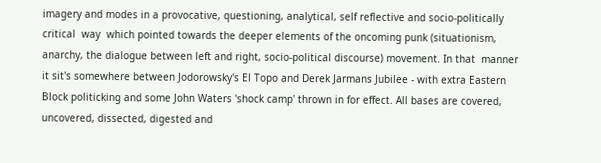imagery and modes in a provocative, questioning, analytical, self reflective and socio-politically critical  way  which pointed towards the deeper elements of the oncoming punk (situationism, anarchy, the dialogue between left and right, socio-political discourse) movement. In that  manner it sit's somewhere between Jodorowsky's El Topo and Derek Jarmans Jubilee - with extra Eastern Block politicking and some John Waters 'shock camp' thrown in for effect. All bases are covered, uncovered, dissected, digested and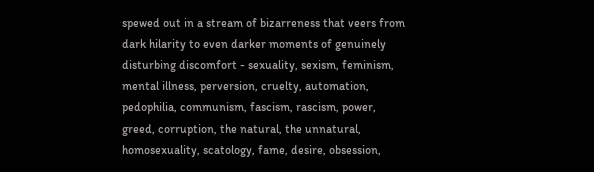spewed out in a stream of bizarreness that veers from dark hilarity to even darker moments of genuinely disturbing discomfort - sexuality, sexism, feminism, mental illness, perversion, cruelty, automation, pedophilia, communism, fascism, rascism, power, greed, corruption, the natural, the unnatural, homosexuality, scatology, fame, desire, obsession,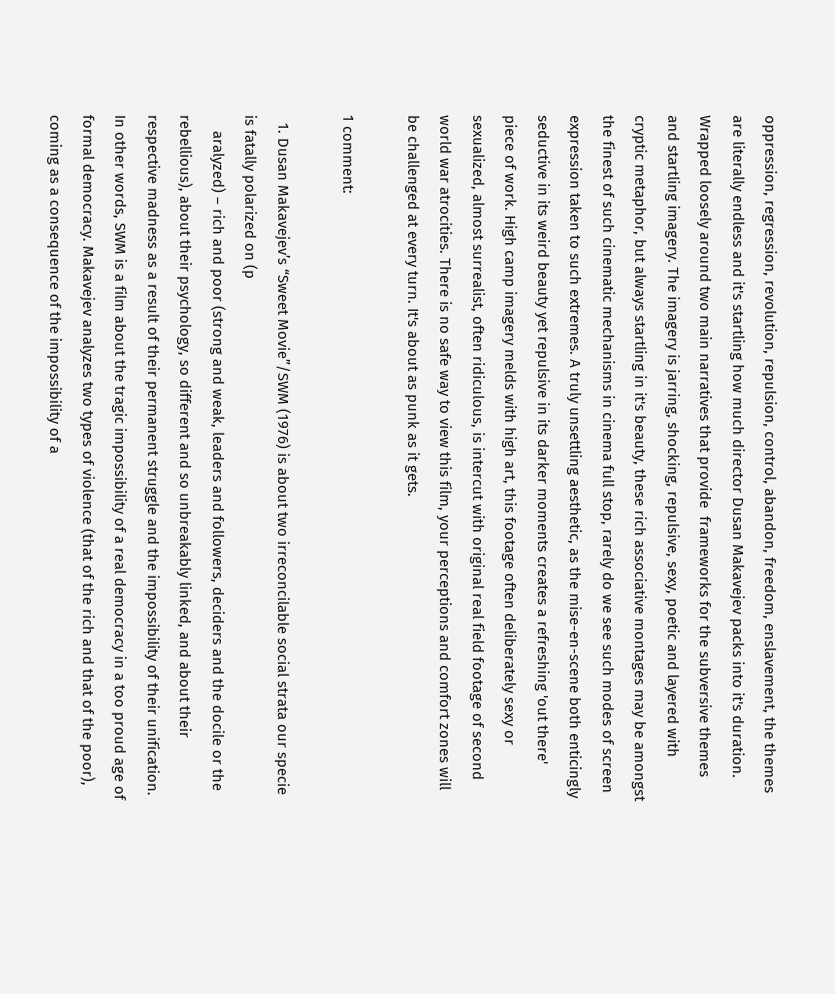oppression, regression, revolution, repulsion, control, abandon, freedom, enslavement, the themes are literally endless and it's startling how much director Dusan Makavejev packs into it's duration. Wrapped loosely around two main narratives that provide  frameworks for the subversive themes and startling imagery. The imagery is jarring, shocking, repulsive, sexy, poetic and layered with cryptic metaphor, but always startling in it's beauty, these rich associative montages may be amongst the finest of such cinematic mechanisms in cinema full stop, rarely do we see such modes of screen expression taken to such extremes. A truly unsettling aesthetic, as the mise-en-scene both enticingly seductive in its weird beauty yet repulsive in its darker moments creates a refreshing 'out there' piece of work. High camp imagery melds with high art, this footage often deliberately sexy or sexualized, almost surrealist, often ridiculous, is intercut with original real field footage of second world war atrocities. There is no safe way to view this film, your perceptions and comfort zones will be challenged at every turn. It's about as punk as it gets.

1 comment:

  1. Dusan Makavejev’s “Sweet Movie”/SWM (1976) is about two irreconcilable social strata our specie is fatally polarized on (p
    aralyzed) – rich and poor (strong and weak, leaders and followers, deciders and the docile or the rebellious), about their psychology, so different and so unbreakably linked, and about their respective madness as a result of their permanent struggle and the impossibility of their unification. In other words, SWM is a film about the tragic impossibility of a real democracy in a too proud age of formal democracy. Makavejev analyzes two types of violence (that of the rich and that of the poor), coming as a consequence of the impossibility of a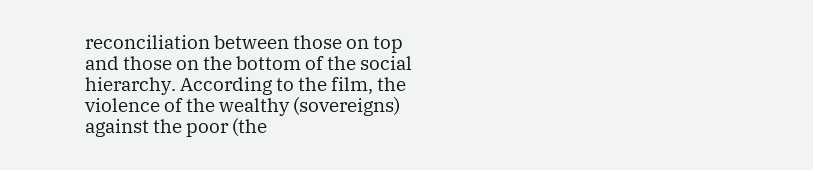reconciliation between those on top and those on the bottom of the social hierarchy. According to the film, the violence of the wealthy (sovereigns) against the poor (the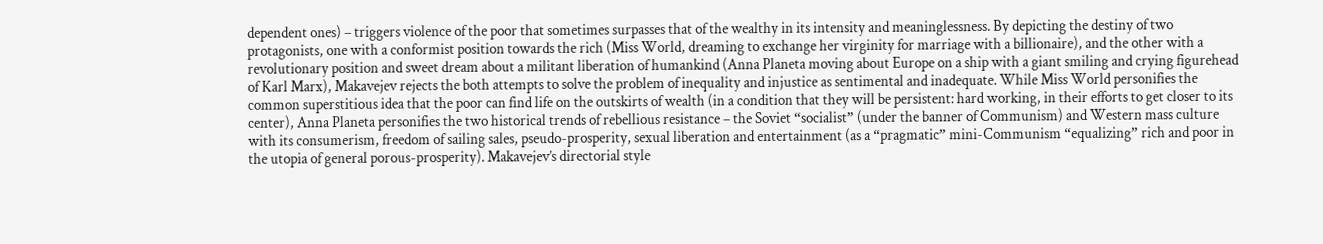dependent ones) – triggers violence of the poor that sometimes surpasses that of the wealthy in its intensity and meaninglessness. By depicting the destiny of two protagonists, one with a conformist position towards the rich (Miss World, dreaming to exchange her virginity for marriage with a billionaire), and the other with a revolutionary position and sweet dream about a militant liberation of humankind (Anna Planeta moving about Europe on a ship with a giant smiling and crying figurehead of Karl Marx), Makavejev rejects the both attempts to solve the problem of inequality and injustice as sentimental and inadequate. While Miss World personifies the common superstitious idea that the poor can find life on the outskirts of wealth (in a condition that they will be persistent: hard working, in their efforts to get closer to its center), Anna Planeta personifies the two historical trends of rebellious resistance – the Soviet “socialist” (under the banner of Communism) and Western mass culture with its consumerism, freedom of sailing sales, pseudo-prosperity, sexual liberation and entertainment (as a “pragmatic” mini-Communism “equalizing” rich and poor in the utopia of general porous-prosperity). Makavejev’s directorial style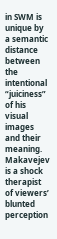in SWM is unique by a semantic distance between the intentional “juiciness” of his visual images and their meaning. Makavejev is a shock therapist of viewers’ blunted perception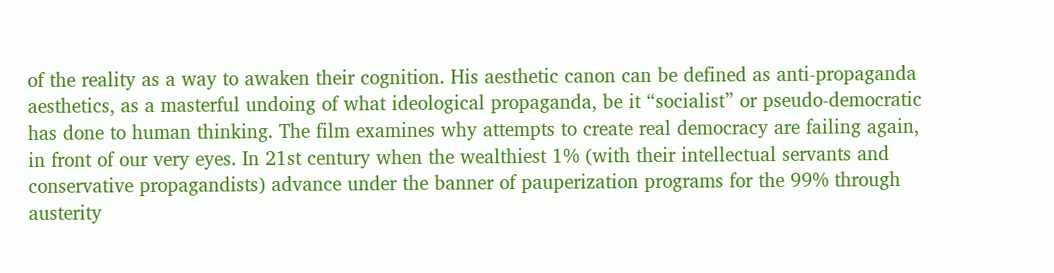of the reality as a way to awaken their cognition. His aesthetic canon can be defined as anti-propaganda aesthetics, as a masterful undoing of what ideological propaganda, be it “socialist” or pseudo-democratic has done to human thinking. The film examines why attempts to create real democracy are failing again, in front of our very eyes. In 21st century when the wealthiest 1% (with their intellectual servants and conservative propagandists) advance under the banner of pauperization programs for the 99% through austerity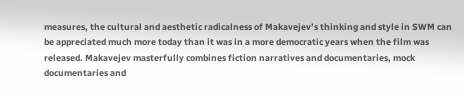measures, the cultural and aesthetic radicalness of Makavejev’s thinking and style in SWM can be appreciated much more today than it was in a more democratic years when the film was released. Makavejev masterfully combines fiction narratives and documentaries, mock documentaries and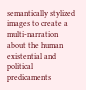semantically stylized images to create a multi-narration about the human existential and political predicaments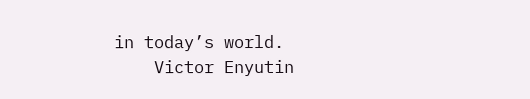in today’s world.
    Victor Enyutin